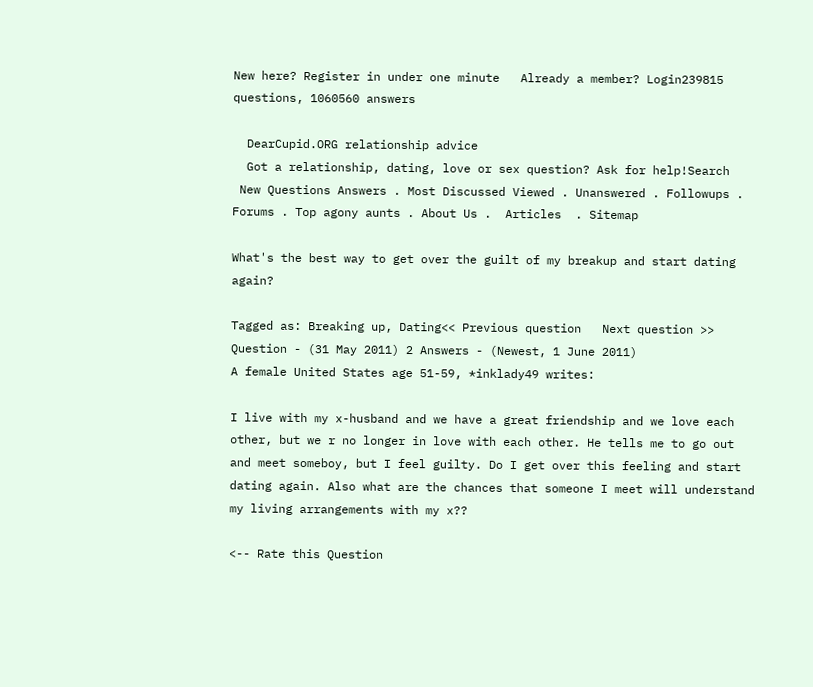New here? Register in under one minute   Already a member? Login239815 questions, 1060560 answers

  DearCupid.ORG relationship advice
  Got a relationship, dating, love or sex question? Ask for help!Search
 New Questions Answers . Most Discussed Viewed . Unanswered . Followups . Forums . Top agony aunts . About Us .  Articles  . Sitemap

What's the best way to get over the guilt of my breakup and start dating again?

Tagged as: Breaking up, Dating<< Previous question   Next question >>
Question - (31 May 2011) 2 Answers - (Newest, 1 June 2011)
A female United States age 51-59, *inklady49 writes:

I live with my x-husband and we have a great friendship and we love each other, but we r no longer in love with each other. He tells me to go out and meet someboy, but I feel guilty. Do I get over this feeling and start dating again. Also what are the chances that someone I meet will understand my living arrangements with my x??

<-- Rate this Question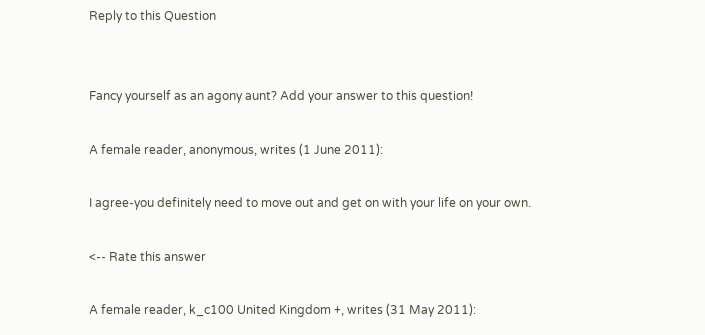Reply to this Question


Fancy yourself as an agony aunt? Add your answer to this question!

A female reader, anonymous, writes (1 June 2011):

I agree-you definitely need to move out and get on with your life on your own.

<-- Rate this answer

A female reader, k_c100 United Kingdom +, writes (31 May 2011):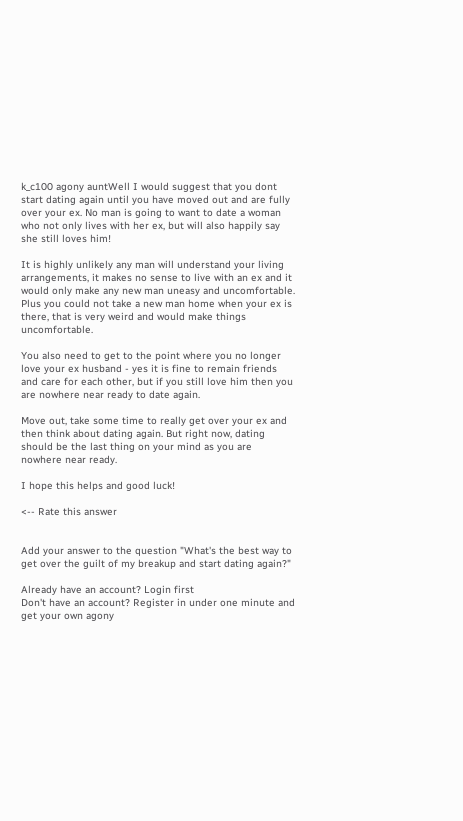k_c100 agony auntWell I would suggest that you dont start dating again until you have moved out and are fully over your ex. No man is going to want to date a woman who not only lives with her ex, but will also happily say she still loves him!

It is highly unlikely any man will understand your living arrangements, it makes no sense to live with an ex and it would only make any new man uneasy and uncomfortable. Plus you could not take a new man home when your ex is there, that is very weird and would make things uncomfortable.

You also need to get to the point where you no longer love your ex husband - yes it is fine to remain friends and care for each other, but if you still love him then you are nowhere near ready to date again.

Move out, take some time to really get over your ex and then think about dating again. But right now, dating should be the last thing on your mind as you are nowhere near ready.

I hope this helps and good luck!

<-- Rate this answer


Add your answer to the question "What's the best way to get over the guilt of my breakup and start dating again?"

Already have an account? Login first
Don't have an account? Register in under one minute and get your own agony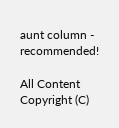aunt column - recommended!

All Content Copyright (C)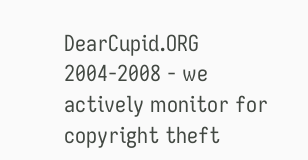DearCupid.ORG 2004-2008 - we actively monitor for copyright theft